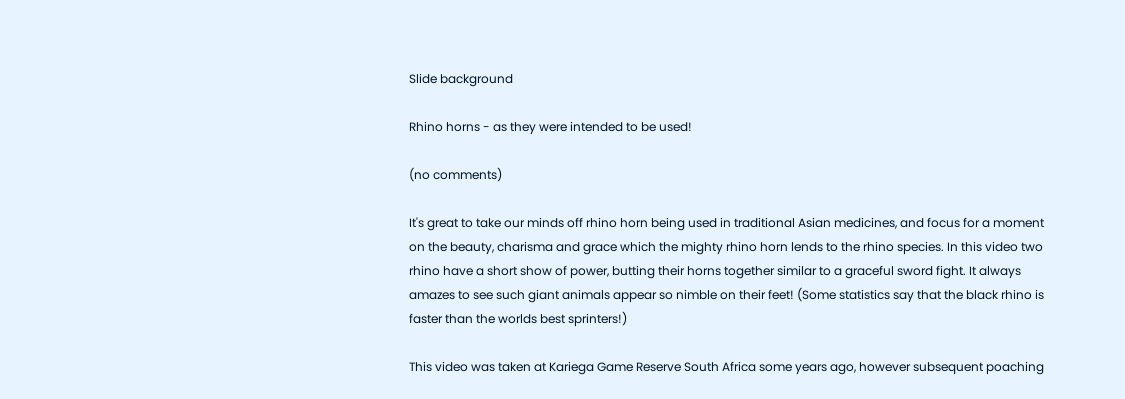Slide background

Rhino horns - as they were intended to be used!

(no comments)

It's great to take our minds off rhino horn being used in traditional Asian medicines, and focus for a moment on the beauty, charisma and grace which the mighty rhino horn lends to the rhino species. In this video two rhino have a short show of power, butting their horns together similar to a graceful sword fight. It always amazes to see such giant animals appear so nimble on their feet! (Some statistics say that the black rhino is faster than the worlds best sprinters!)

This video was taken at Kariega Game Reserve South Africa some years ago, however subsequent poaching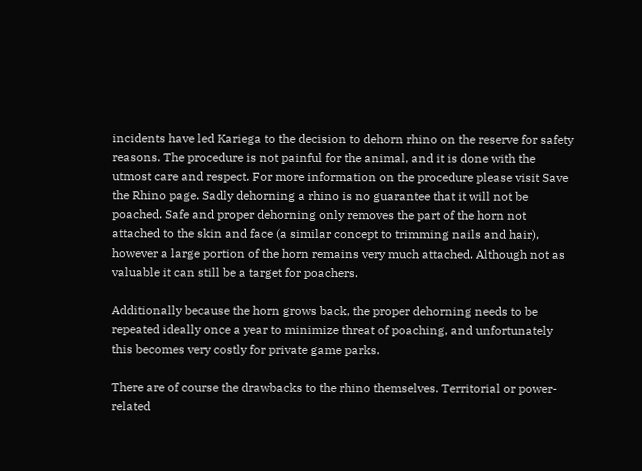incidents have led Kariega to the decision to dehorn rhino on the reserve for safety reasons. The procedure is not painful for the animal, and it is done with the utmost care and respect. For more information on the procedure please visit Save the Rhino page. Sadly dehorning a rhino is no guarantee that it will not be poached. Safe and proper dehorning only removes the part of the horn not attached to the skin and face (a similar concept to trimming nails and hair), however a large portion of the horn remains very much attached. Although not as valuable it can still be a target for poachers.

Additionally because the horn grows back, the proper dehorning needs to be repeated ideally once a year to minimize threat of poaching, and unfortunately this becomes very costly for private game parks.

There are of course the drawbacks to the rhino themselves. Territorial or power-related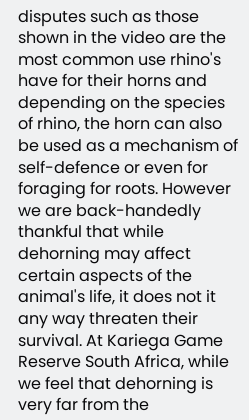disputes such as those shown in the video are the most common use rhino's have for their horns and depending on the species of rhino, the horn can also be used as a mechanism of self-defence or even for foraging for roots. However we are back-handedly thankful that while dehorning may affect certain aspects of the animal's life, it does not it any way threaten their survival. At Kariega Game Reserve South Africa, while we feel that dehorning is very far from the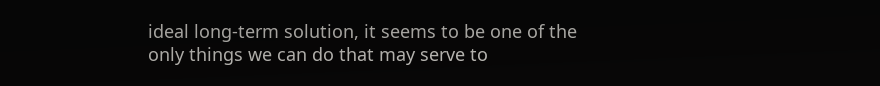ideal long-term solution, it seems to be one of the only things we can do that may serve to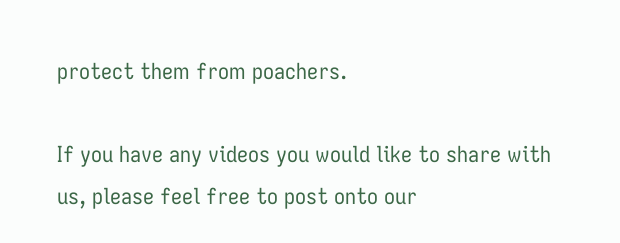protect them from poachers.

If you have any videos you would like to share with us, please feel free to post onto our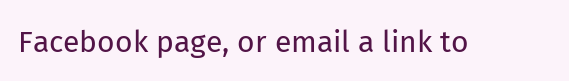Facebook page, or email a link to